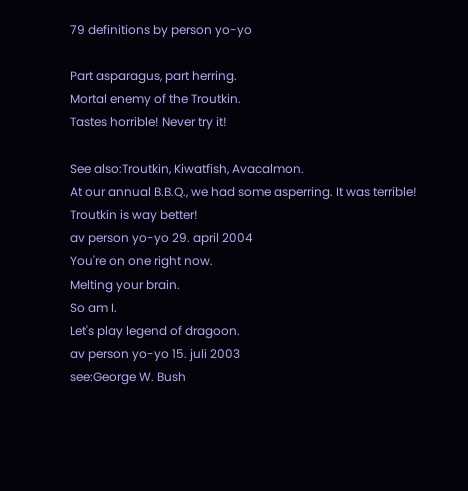79 definitions by person yo-yo

Part asparagus, part herring.
Mortal enemy of the Troutkin.
Tastes horrible! Never try it!

See also:Troutkin, Kiwatfish, Avacalmon.
At our annual B.B.Q., we had some asperring. It was terrible!
Troutkin is way better!
av person yo-yo 29. april 2004
You're on one right now.
Melting your brain.
So am I.
Let's play legend of dragoon.
av person yo-yo 15. juli 2003
see:George W. Bush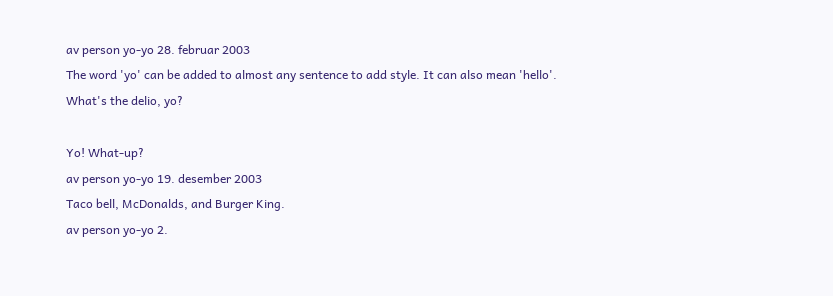av person yo-yo 28. februar 2003
The word 'yo' can be added to almost any sentence to add style. It can also mean 'hello'.
What's the delio, yo?

Yo! What-up?
av person yo-yo 19. desember 2003
Taco bell, McDonalds, and Burger King.
av person yo-yo 2.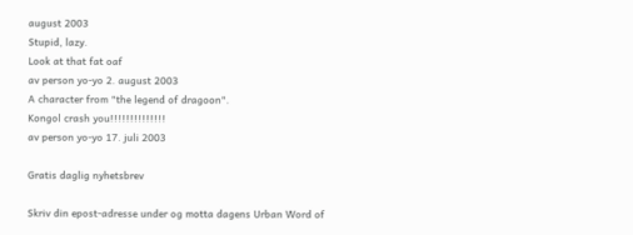august 2003
Stupid, lazy.
Look at that fat oaf
av person yo-yo 2. august 2003
A character from "the legend of dragoon".
Kongol crash you!!!!!!!!!!!!!!
av person yo-yo 17. juli 2003

Gratis daglig nyhetsbrev

Skriv din epost-adresse under og motta dagens Urban Word of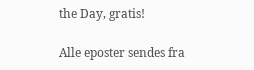the Day, gratis!

Alle eposter sendes fra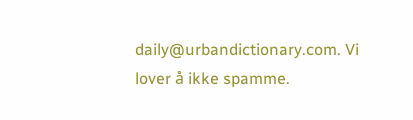daily@urbandictionary.com. Vi lover å ikke spamme.